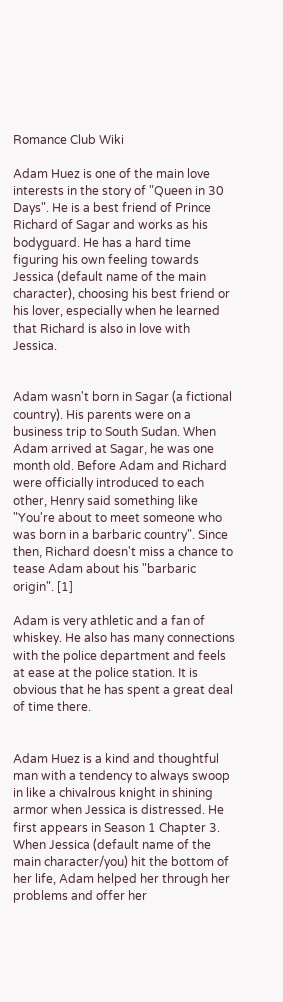Romance Club Wiki

Adam Huez is one of the main love interests in the story of "Queen in 30 Days". He is a best friend of Prince Richard of Sagar and works as his bodyguard. He has a hard time figuring his own feeling towards Jessica (default name of the main character), choosing his best friend or his lover, especially when he learned that Richard is also in love with Jessica.


Adam wasn't born in Sagar (a fictional country). His parents were on a business trip to South Sudan. When Adam arrived at Sagar, he was one month old. Before Adam and Richard were officially introduced to each other, Henry said something like "You're about to meet someone who was born in a barbaric country". Since then, Richard doesn't miss a chance to tease Adam about his "barbaric origin". [1]

Adam is very athletic and a fan of whiskey. He also has many connections with the police department and feels at ease at the police station. It is obvious that he has spent a great deal of time there.


Adam Huez is a kind and thoughtful man with a tendency to always swoop in like a chivalrous knight in shining armor when Jessica is distressed. He first appears in Season 1 Chapter 3. When Jessica (default name of the main character/you) hit the bottom of her life, Adam helped her through her problems and offer her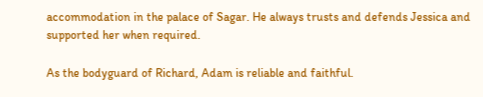accommodation in the palace of Sagar. He always trusts and defends Jessica and supported her when required.

As the bodyguard of Richard, Adam is reliable and faithful.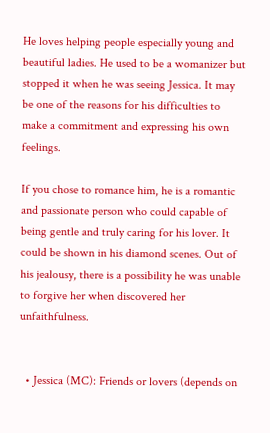He loves helping people especially young and beautiful ladies. He used to be a womanizer but stopped it when he was seeing Jessica. It may be one of the reasons for his difficulties to make a commitment and expressing his own feelings.

If you chose to romance him, he is a romantic and passionate person who could capable of being gentle and truly caring for his lover. It could be shown in his diamond scenes. Out of his jealousy, there is a possibility he was unable to forgive her when discovered her unfaithfulness.


  • Jessica (MC): Friends or lovers (depends on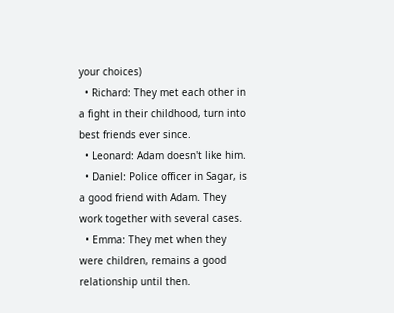your choices)
  • Richard: They met each other in a fight in their childhood, turn into best friends ever since.
  • Leonard: Adam doesn't like him.
  • Daniel: Police officer in Sagar, is a good friend with Adam. They work together with several cases.
  • Emma: They met when they were children, remains a good relationship until then.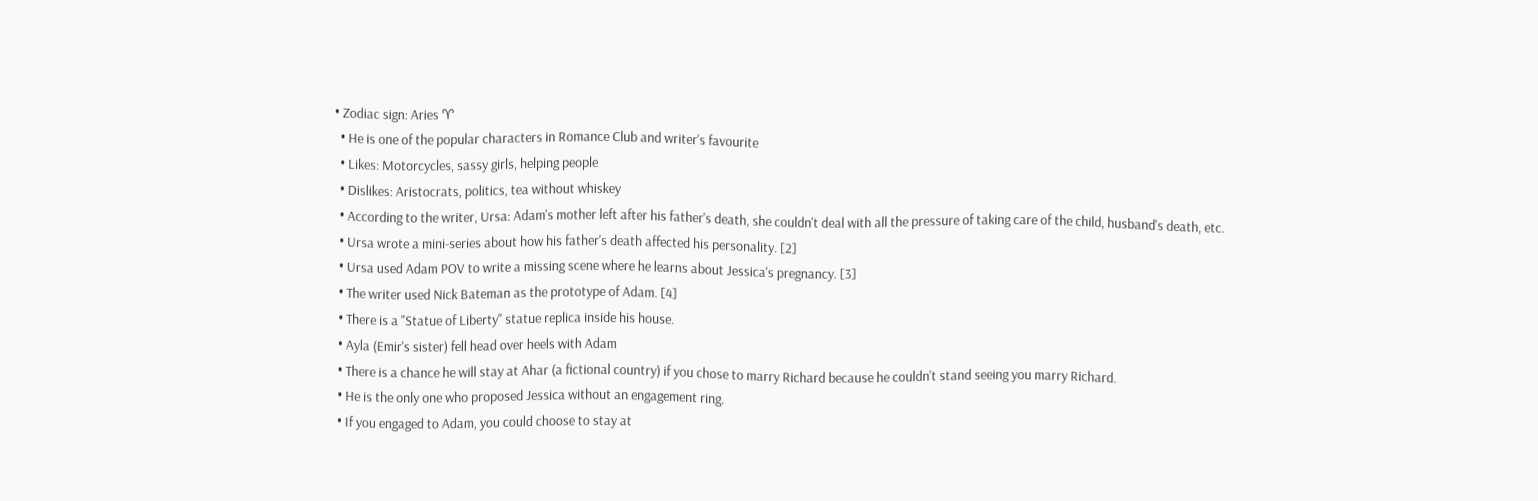• Zodiac sign: Aries ♈
  • He is one of the popular characters in Romance Club and writer's favourite
  • Likes: Motorcycles, sassy girls, helping people
  • Dislikes: Aristocrats, politics, tea without whiskey
  • According to the writer, Ursa: Adam's mother left after his father's death, she couldn't deal with all the pressure of taking care of the child, husband's death, etc.
  • Ursa wrote a mini-series about how his father's death affected his personality. [2]
  • Ursa used Adam POV to write a missing scene where he learns about Jessica's pregnancy. [3]
  • The writer used Nick Bateman as the prototype of Adam. [4]
  • There is a "Statue of Liberty" statue replica inside his house.
  • Ayla (Emir's sister) fell head over heels with Adam
  • There is a chance he will stay at Ahar (a fictional country) if you chose to marry Richard because he couldn't stand seeing you marry Richard.
  • He is the only one who proposed Jessica without an engagement ring.
  • If you engaged to Adam, you could choose to stay at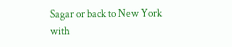Sagar or back to New York with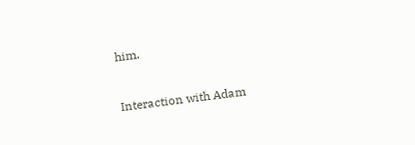him.


Interaction with Adam